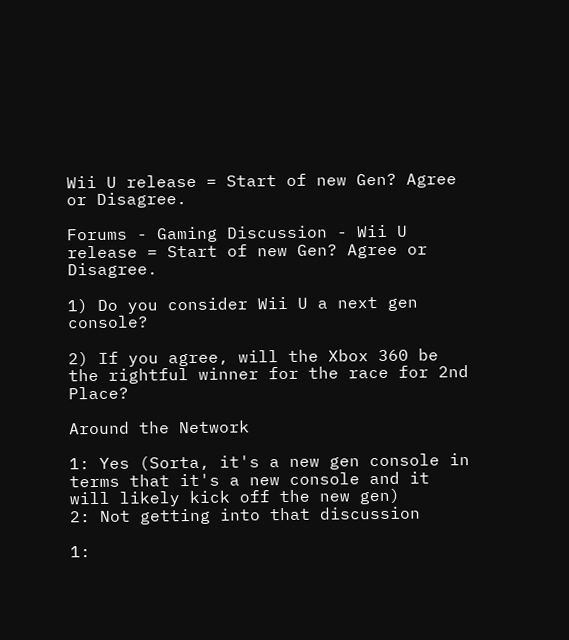Wii U release = Start of new Gen? Agree or Disagree.

Forums - Gaming Discussion - Wii U release = Start of new Gen? Agree or Disagree.

1) Do you consider Wii U a next gen console?

2) If you agree, will the Xbox 360 be the rightful winner for the race for 2nd Place?

Around the Network

1: Yes (Sorta, it's a new gen console in terms that it's a new console and it will likely kick off the new gen)
2: Not getting into that discussion

1: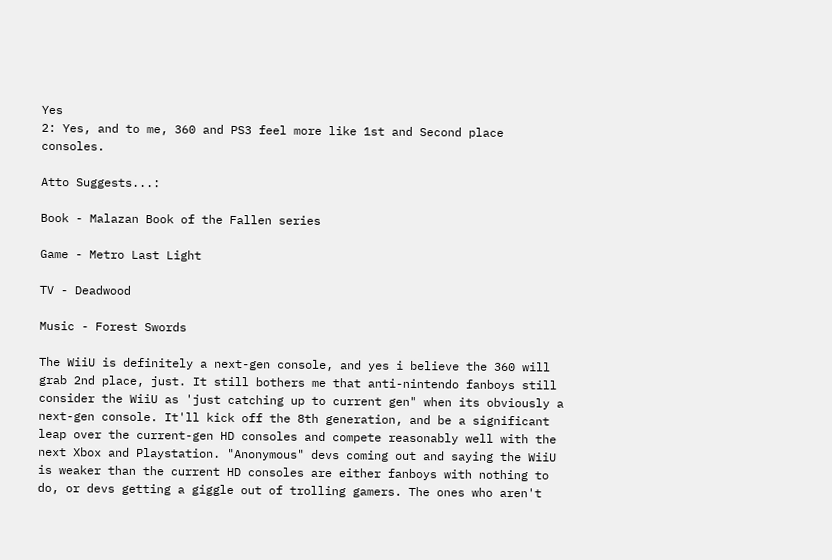Yes
2: Yes, and to me, 360 and PS3 feel more like 1st and Second place consoles.

Atto Suggests...:

Book - Malazan Book of the Fallen series

Game - Metro Last Light

TV - Deadwood

Music - Forest Swords

The WiiU is definitely a next-gen console, and yes i believe the 360 will grab 2nd place, just. It still bothers me that anti-nintendo fanboys still consider the WiiU as 'just catching up to current gen" when its obviously a next-gen console. It'll kick off the 8th generation, and be a significant leap over the current-gen HD consoles and compete reasonably well with the next Xbox and Playstation. "Anonymous" devs coming out and saying the WiiU is weaker than the current HD consoles are either fanboys with nothing to do, or devs getting a giggle out of trolling gamers. The ones who aren't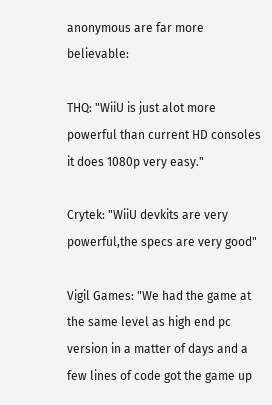anonymous are far more believable:

THQ: "WiiU is just alot more powerful than current HD consoles it does 1080p very easy."

Crytek: "WiiU devkits are very powerful,the specs are very good"

Vigil Games: "We had the game at the same level as high end pc version in a matter of days and a few lines of code got the game up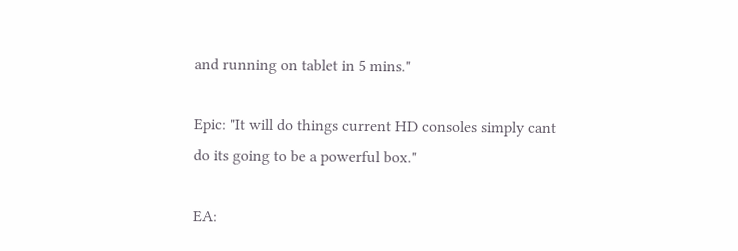and running on tablet in 5 mins."

Epic: "It will do things current HD consoles simply cant do its going to be a powerful box."

EA: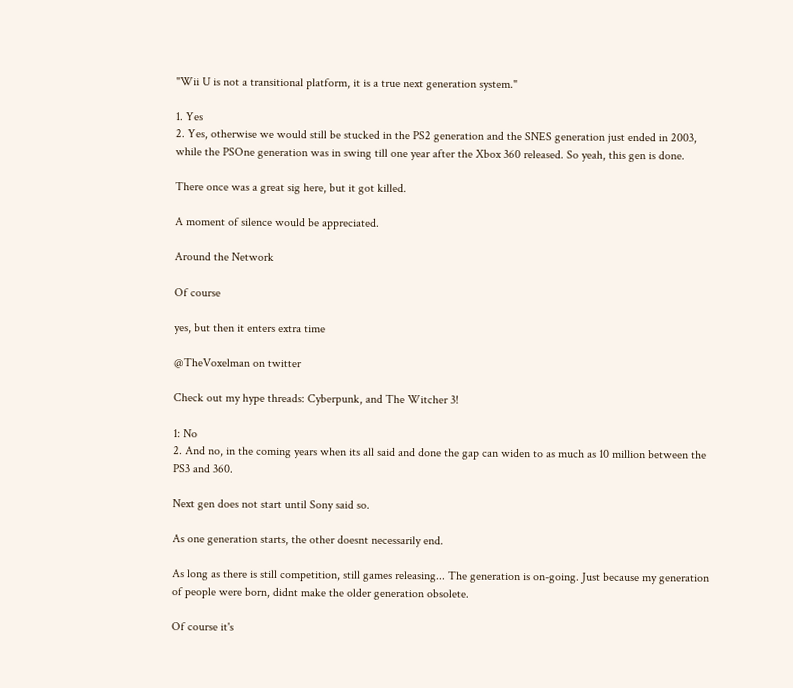"Wii U is not a transitional platform, it is a true next generation system."

1. Yes
2. Yes, otherwise we would still be stucked in the PS2 generation and the SNES generation just ended in 2003, while the PSOne generation was in swing till one year after the Xbox 360 released. So yeah, this gen is done.

There once was a great sig here, but it got killed.

A moment of silence would be appreciated.

Around the Network

Of course

yes, but then it enters extra time

@TheVoxelman on twitter

Check out my hype threads: Cyberpunk, and The Witcher 3!

1: No
2. And no, in the coming years when its all said and done the gap can widen to as much as 10 million between the PS3 and 360.

Next gen does not start until Sony said so.

As one generation starts, the other doesnt necessarily end.

As long as there is still competition, still games releasing... The generation is on-going. Just because my generation of people were born, didnt make the older generation obsolete.

Of course it's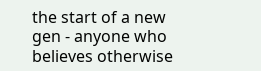the start of a new gen - anyone who believes otherwise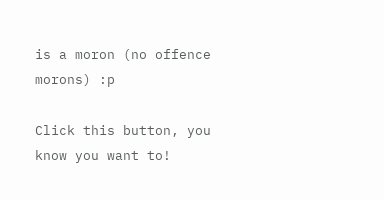is a moron (no offence morons) :p

Click this button, you know you want to!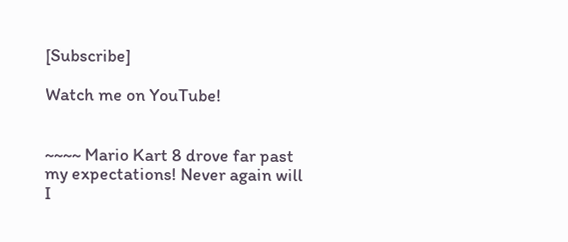[Subscribe]

Watch me on YouTube!


~~~~ Mario Kart 8 drove far past my expectations! Never again will I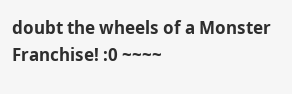doubt the wheels of a Monster Franchise! :0 ~~~~